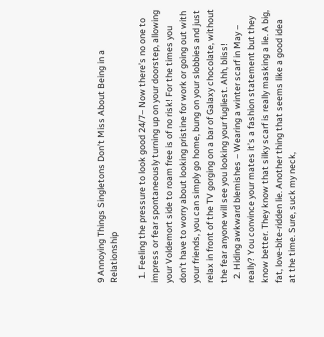9 Annoying Things Singletons Don’t Miss About Being in a Relationship

  1. Feeling the pressure to look good 24/7– Now there’s no one to impress or fear spontaneously turning up on your doorstep, allowing your Voldemort side to roam free is of no risk! For the times you don’t have to worry about looking pristine for work or going out with your friends, you can simply go home, bung on your slobbies and just relax in front of the TV gorging on a bar of Galaxy chocolate, without the fear anyone will see you looking your fugliest. Ahh, bliss!
  2. Hiding awkward blemishes – Wearing a winter scarf in May – really? You convince your mates it’s a fashion statement but they know better. They know that silky scarf is really masking a lie. A big, fat, love-bite-ridden lie. Another thing that seems like a good idea at the time. Sure, suck my neck,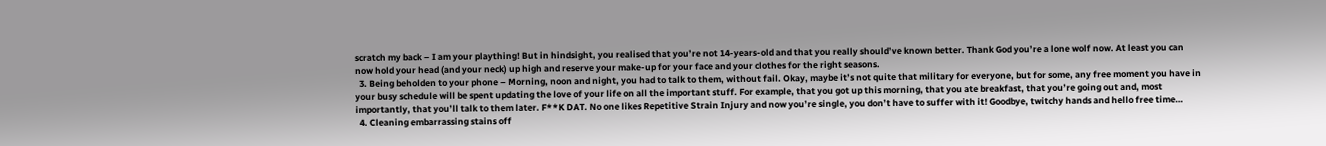scratch my back – I am your plaything! But in hindsight, you realised that you’re not 14-years-old and that you really should’ve known better. Thank God you’re a lone wolf now. At least you can now hold your head (and your neck) up high and reserve your make-up for your face and your clothes for the right seasons.
  3. Being beholden to your phone – Morning, noon and night, you had to talk to them, without fail. Okay, maybe it’s not quite that military for everyone, but for some, any free moment you have in your busy schedule will be spent updating the love of your life on all the important stuff. For example, that you got up this morning, that you ate breakfast, that you’re going out and, most importantly, that you’ll talk to them later. F**K DAT. No one likes Repetitive Strain Injury and now you’re single, you don’t have to suffer with it! Goodbye, twitchy hands and hello free time…
  4. Cleaning embarrassing stains off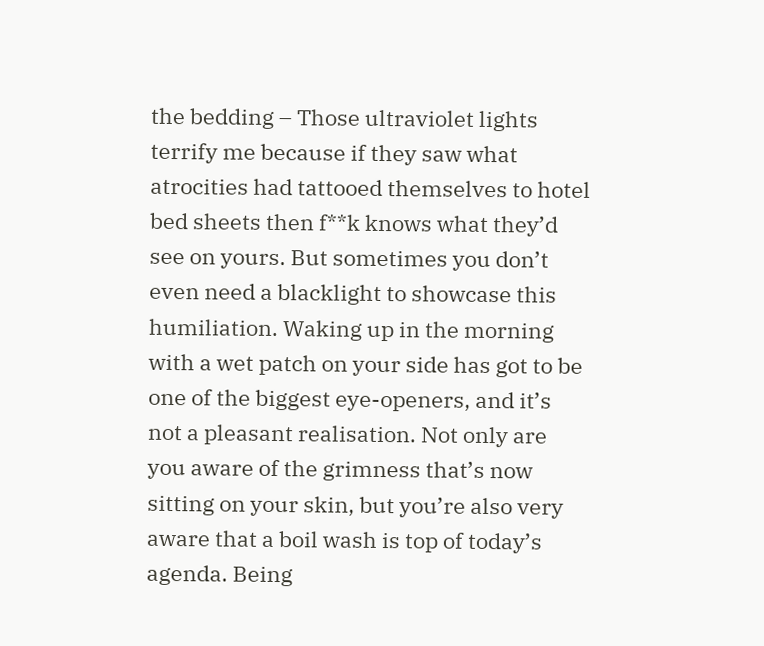the bedding – Those ultraviolet lights terrify me because if they saw what atrocities had tattooed themselves to hotel bed sheets then f**k knows what they’d see on yours. But sometimes you don’t even need a blacklight to showcase this humiliation. Waking up in the morning with a wet patch on your side has got to be one of the biggest eye-openers, and it’s not a pleasant realisation. Not only are you aware of the grimness that’s now sitting on your skin, but you’re also very aware that a boil wash is top of today’s agenda. Being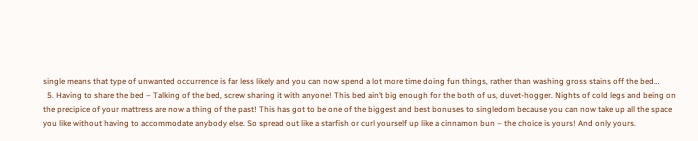single means that type of unwanted occurrence is far less likely and you can now spend a lot more time doing fun things, rather than washing gross stains off the bed…
  5. Having to share the bed – Talking of the bed, screw sharing it with anyone! This bed ain’t big enough for the both of us, duvet-hogger. Nights of cold legs and being on the precipice of your mattress are now a thing of the past! This has got to be one of the biggest and best bonuses to singledom because you can now take up all the space you like without having to accommodate anybody else. So spread out like a starfish or curl yourself up like a cinnamon bun – the choice is yours! And only yours.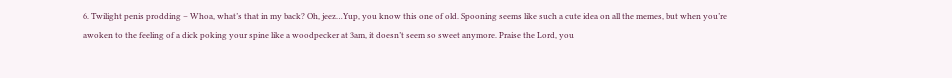6. Twilight penis prodding – Whoa, what’s that in my back? Oh, jeez…Yup, you know this one of old. Spooning seems like such a cute idea on all the memes, but when you’re awoken to the feeling of a dick poking your spine like a woodpecker at 3am, it doesn’t seem so sweet anymore. Praise the Lord, you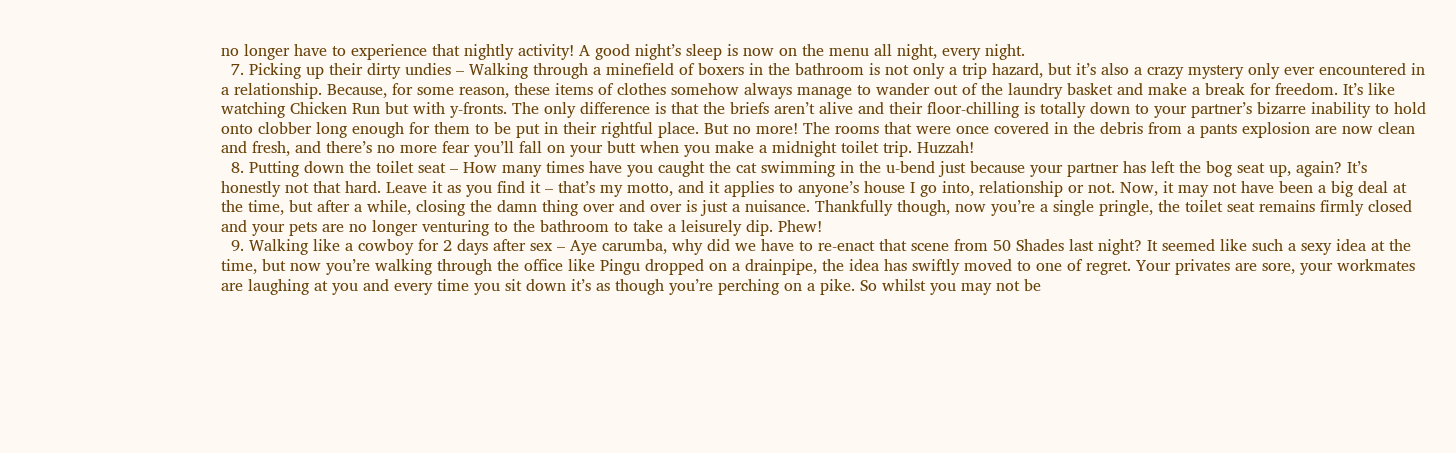no longer have to experience that nightly activity! A good night’s sleep is now on the menu all night, every night.
  7. Picking up their dirty undies – Walking through a minefield of boxers in the bathroom is not only a trip hazard, but it’s also a crazy mystery only ever encountered in a relationship. Because, for some reason, these items of clothes somehow always manage to wander out of the laundry basket and make a break for freedom. It’s like watching Chicken Run but with y-fronts. The only difference is that the briefs aren’t alive and their floor-chilling is totally down to your partner’s bizarre inability to hold onto clobber long enough for them to be put in their rightful place. But no more! The rooms that were once covered in the debris from a pants explosion are now clean and fresh, and there’s no more fear you’ll fall on your butt when you make a midnight toilet trip. Huzzah!
  8. Putting down the toilet seat – How many times have you caught the cat swimming in the u-bend just because your partner has left the bog seat up, again? It’s honestly not that hard. Leave it as you find it – that’s my motto, and it applies to anyone’s house I go into, relationship or not. Now, it may not have been a big deal at the time, but after a while, closing the damn thing over and over is just a nuisance. Thankfully though, now you’re a single pringle, the toilet seat remains firmly closed and your pets are no longer venturing to the bathroom to take a leisurely dip. Phew!
  9. Walking like a cowboy for 2 days after sex – Aye carumba, why did we have to re-enact that scene from 50 Shades last night? It seemed like such a sexy idea at the time, but now you’re walking through the office like Pingu dropped on a drainpipe, the idea has swiftly moved to one of regret. Your privates are sore, your workmates are laughing at you and every time you sit down it’s as though you’re perching on a pike. So whilst you may not be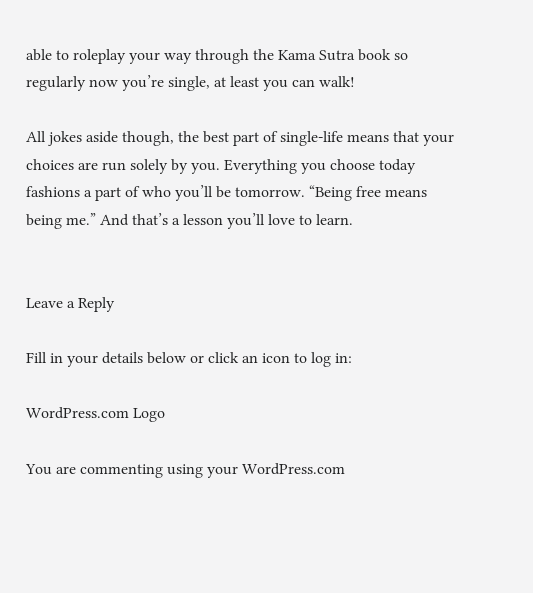able to roleplay your way through the Kama Sutra book so regularly now you’re single, at least you can walk!

All jokes aside though, the best part of single-life means that your choices are run solely by you. Everything you choose today fashions a part of who you’ll be tomorrow. “Being free means being me.” And that’s a lesson you’ll love to learn.


Leave a Reply

Fill in your details below or click an icon to log in:

WordPress.com Logo

You are commenting using your WordPress.com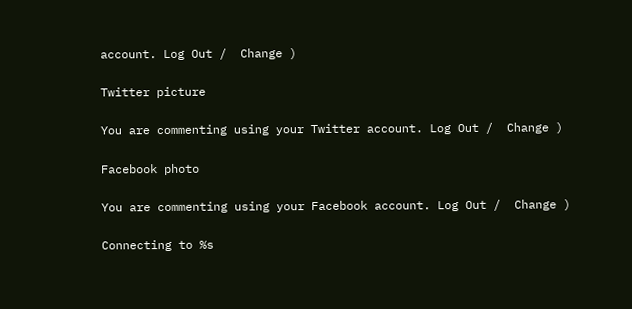account. Log Out /  Change )

Twitter picture

You are commenting using your Twitter account. Log Out /  Change )

Facebook photo

You are commenting using your Facebook account. Log Out /  Change )

Connecting to %s